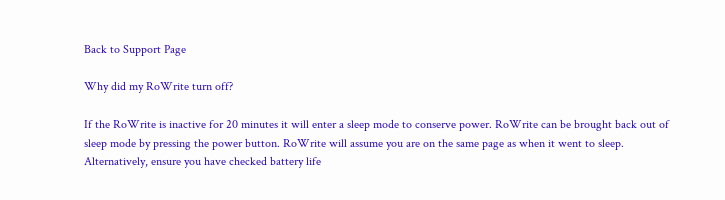Back to Support Page

Why did my RoWrite turn off?

If the RoWrite is inactive for 20 minutes it will enter a sleep mode to conserve power. RoWrite can be brought back out of sleep mode by pressing the power button. RoWrite will assume you are on the same page as when it went to sleep. Alternatively, ensure you have checked battery life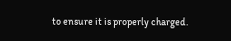to ensure it is properly charged.